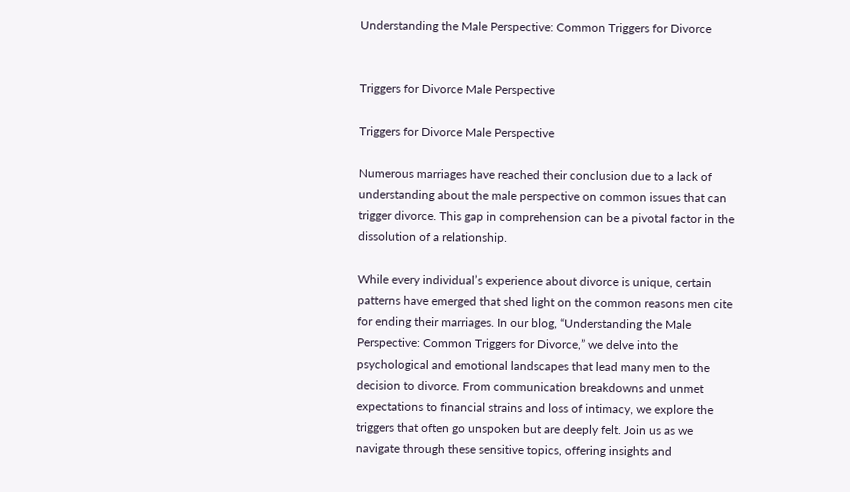Understanding the Male Perspective: Common Triggers for Divorce


Triggers for Divorce Male Perspective

Triggers for Divorce Male Perspective

Numerous marriages have reached their conclusion due to a lack of understanding about the male perspective on common issues that can trigger divorce. This gap in comprehension can be a pivotal factor in the dissolution of a relationship.

While every individual’s experience about divorce is unique, certain patterns have emerged that shed light on the common reasons men cite for ending their marriages. In our blog, “Understanding the Male Perspective: Common Triggers for Divorce,” we delve into the psychological and emotional landscapes that lead many men to the decision to divorce. From communication breakdowns and unmet expectations to financial strains and loss of intimacy, we explore the triggers that often go unspoken but are deeply felt. Join us as we navigate through these sensitive topics, offering insights and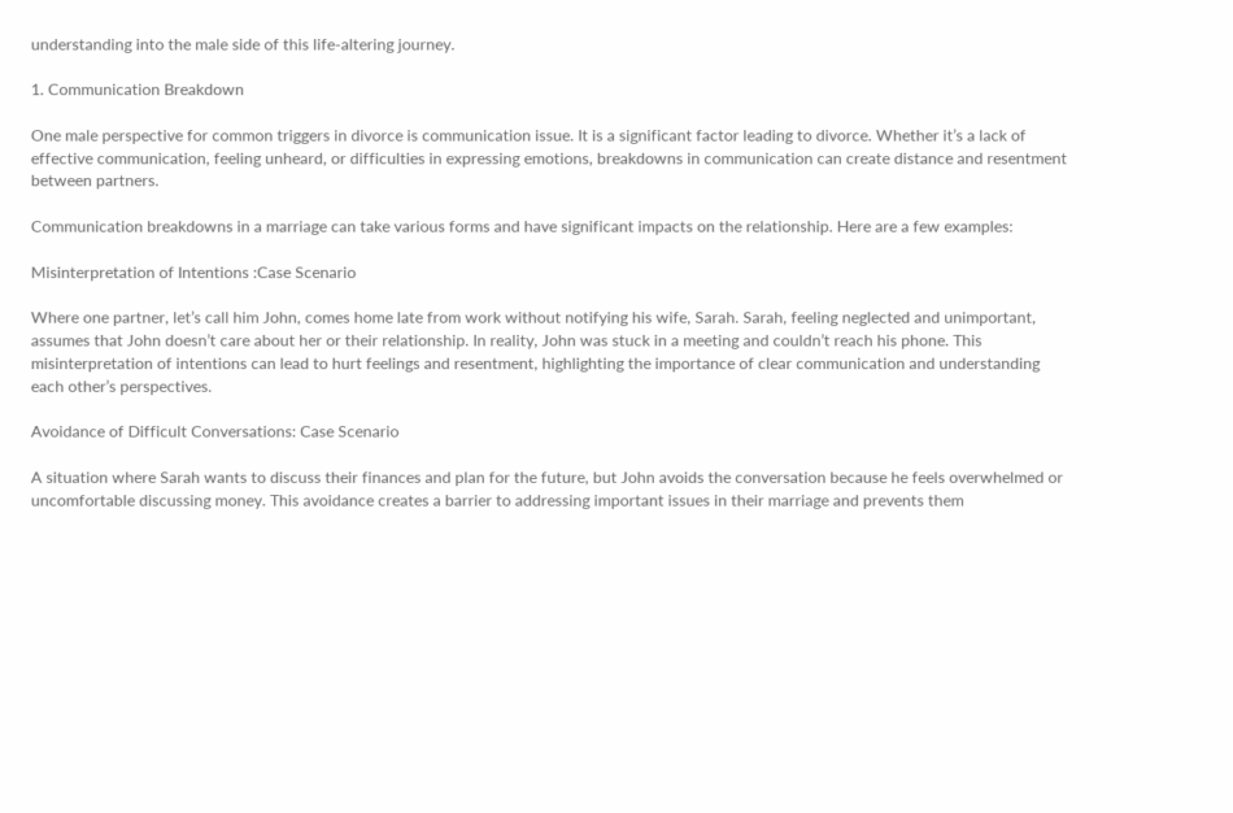understanding into the male side of this life-altering journey.

1. Communication Breakdown

One male perspective for common triggers in divorce is communication issue. It is a significant factor leading to divorce. Whether it’s a lack of effective communication, feeling unheard, or difficulties in expressing emotions, breakdowns in communication can create distance and resentment between partners.

Communication breakdowns in a marriage can take various forms and have significant impacts on the relationship. Here are a few examples:

Misinterpretation of Intentions :Case Scenario

Where one partner, let’s call him John, comes home late from work without notifying his wife, Sarah. Sarah, feeling neglected and unimportant, assumes that John doesn’t care about her or their relationship. In reality, John was stuck in a meeting and couldn’t reach his phone. This misinterpretation of intentions can lead to hurt feelings and resentment, highlighting the importance of clear communication and understanding each other’s perspectives.

Avoidance of Difficult Conversations: Case Scenario

A situation where Sarah wants to discuss their finances and plan for the future, but John avoids the conversation because he feels overwhelmed or uncomfortable discussing money. This avoidance creates a barrier to addressing important issues in their marriage and prevents them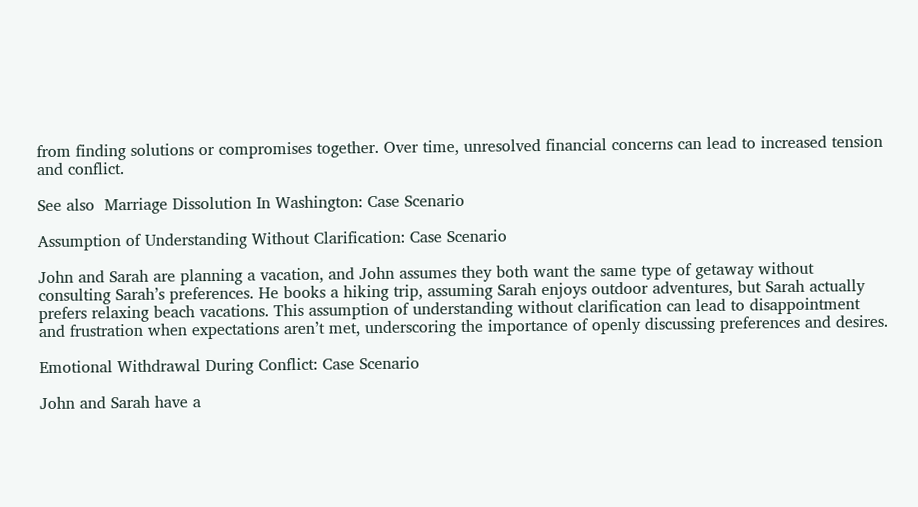from finding solutions or compromises together. Over time, unresolved financial concerns can lead to increased tension and conflict.

See also  Marriage Dissolution In Washington: Case Scenario

Assumption of Understanding Without Clarification: Case Scenario

John and Sarah are planning a vacation, and John assumes they both want the same type of getaway without consulting Sarah’s preferences. He books a hiking trip, assuming Sarah enjoys outdoor adventures, but Sarah actually prefers relaxing beach vacations. This assumption of understanding without clarification can lead to disappointment and frustration when expectations aren’t met, underscoring the importance of openly discussing preferences and desires.

Emotional Withdrawal During Conflict: Case Scenario

John and Sarah have a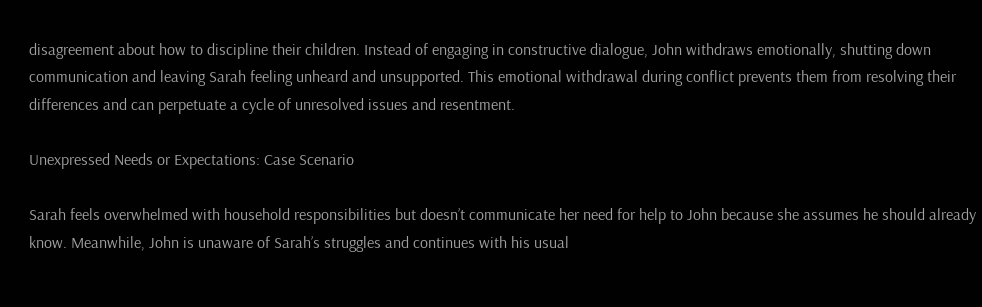disagreement about how to discipline their children. Instead of engaging in constructive dialogue, John withdraws emotionally, shutting down communication and leaving Sarah feeling unheard and unsupported. This emotional withdrawal during conflict prevents them from resolving their differences and can perpetuate a cycle of unresolved issues and resentment.

Unexpressed Needs or Expectations: Case Scenario

Sarah feels overwhelmed with household responsibilities but doesn’t communicate her need for help to John because she assumes he should already know. Meanwhile, John is unaware of Sarah’s struggles and continues with his usual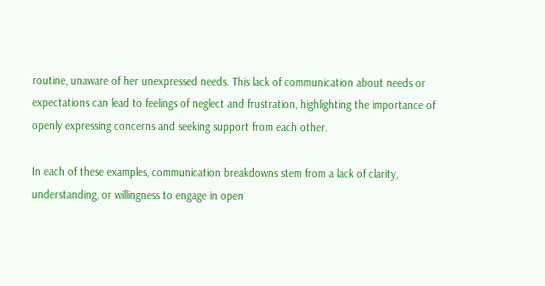routine, unaware of her unexpressed needs. This lack of communication about needs or expectations can lead to feelings of neglect and frustration, highlighting the importance of openly expressing concerns and seeking support from each other.

In each of these examples, communication breakdowns stem from a lack of clarity, understanding, or willingness to engage in open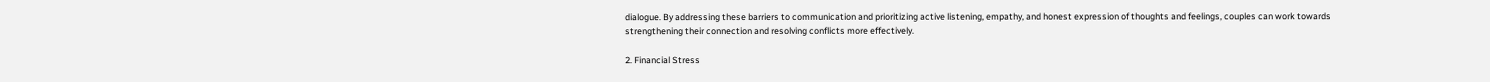dialogue. By addressing these barriers to communication and prioritizing active listening, empathy, and honest expression of thoughts and feelings, couples can work towards strengthening their connection and resolving conflicts more effectively.

2. Financial Stress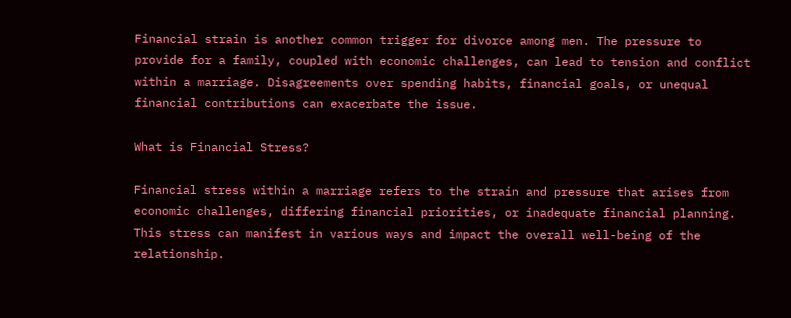Financial strain is another common trigger for divorce among men. The pressure to provide for a family, coupled with economic challenges, can lead to tension and conflict within a marriage. Disagreements over spending habits, financial goals, or unequal financial contributions can exacerbate the issue.

What is Financial Stress?

Financial stress within a marriage refers to the strain and pressure that arises from economic challenges, differing financial priorities, or inadequate financial planning. This stress can manifest in various ways and impact the overall well-being of the relationship.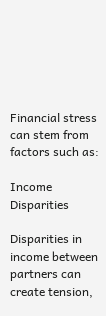Financial stress can stem from factors such as:

Income Disparities

Disparities in income between partners can create tension,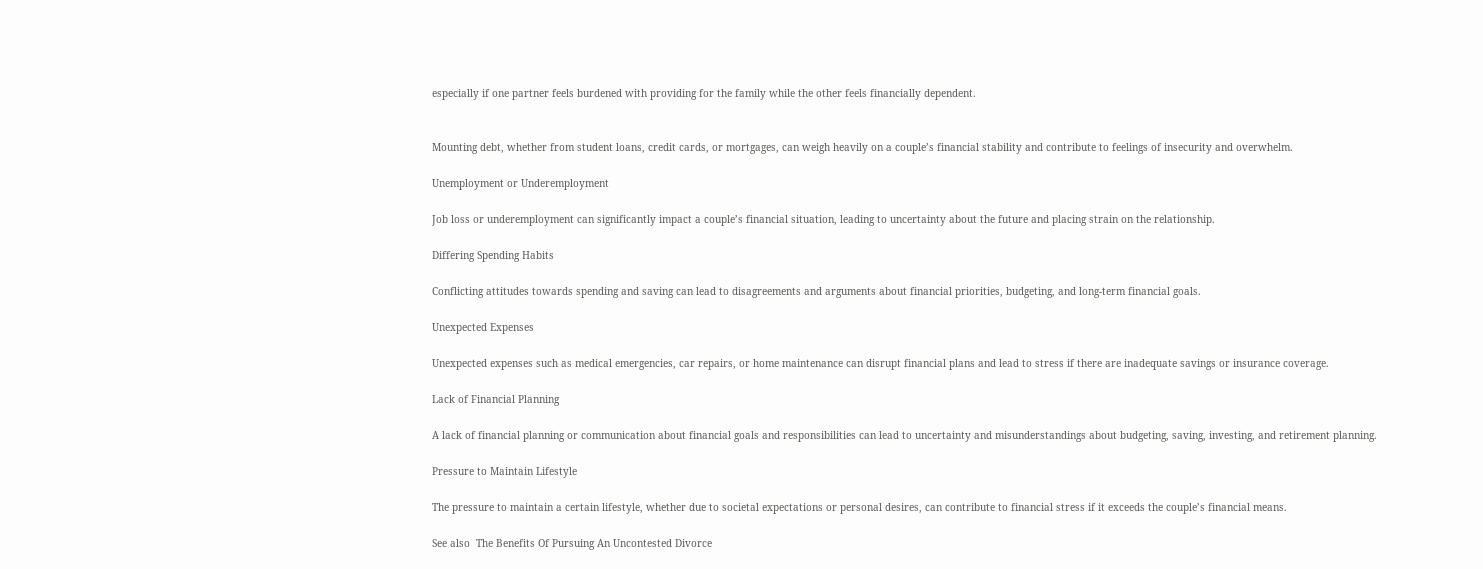especially if one partner feels burdened with providing for the family while the other feels financially dependent.


Mounting debt, whether from student loans, credit cards, or mortgages, can weigh heavily on a couple’s financial stability and contribute to feelings of insecurity and overwhelm.

Unemployment or Underemployment

Job loss or underemployment can significantly impact a couple’s financial situation, leading to uncertainty about the future and placing strain on the relationship.

Differing Spending Habits

Conflicting attitudes towards spending and saving can lead to disagreements and arguments about financial priorities, budgeting, and long-term financial goals.

Unexpected Expenses

Unexpected expenses such as medical emergencies, car repairs, or home maintenance can disrupt financial plans and lead to stress if there are inadequate savings or insurance coverage.

Lack of Financial Planning

A lack of financial planning or communication about financial goals and responsibilities can lead to uncertainty and misunderstandings about budgeting, saving, investing, and retirement planning.

Pressure to Maintain Lifestyle

The pressure to maintain a certain lifestyle, whether due to societal expectations or personal desires, can contribute to financial stress if it exceeds the couple’s financial means.

See also  The Benefits Of Pursuing An Uncontested Divorce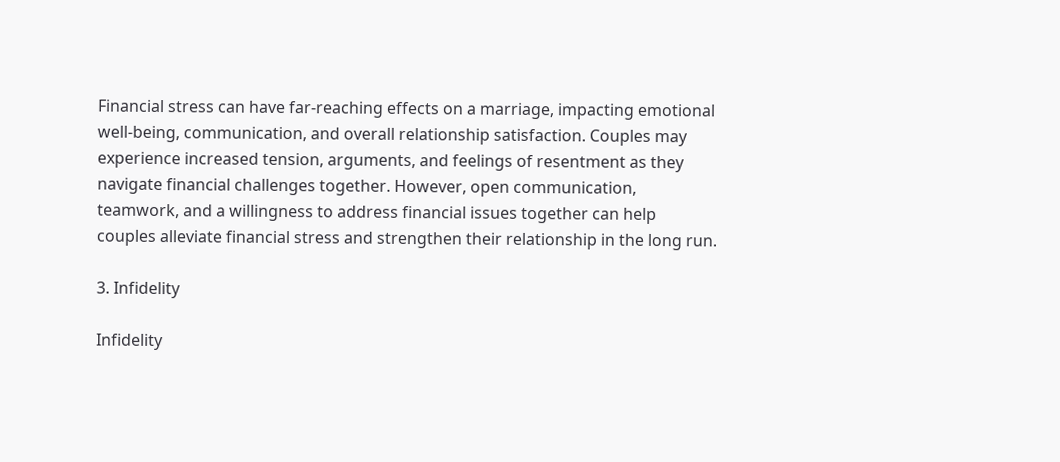Financial stress can have far-reaching effects on a marriage, impacting emotional well-being, communication, and overall relationship satisfaction. Couples may experience increased tension, arguments, and feelings of resentment as they navigate financial challenges together. However, open communication, teamwork, and a willingness to address financial issues together can help couples alleviate financial stress and strengthen their relationship in the long run.

3. Infidelity

Infidelity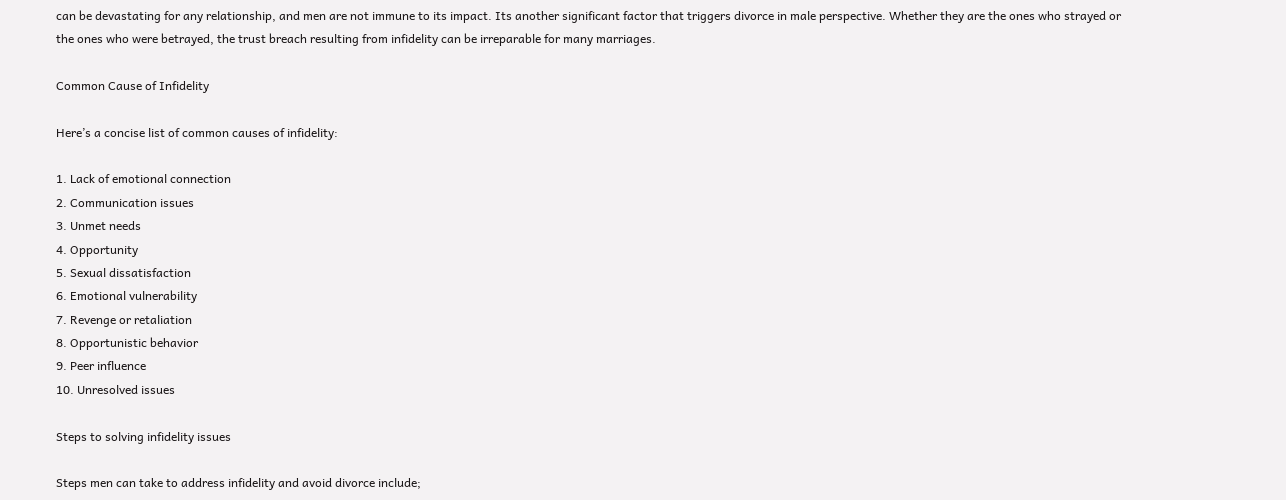can be devastating for any relationship, and men are not immune to its impact. Its another significant factor that triggers divorce in male perspective. Whether they are the ones who strayed or the ones who were betrayed, the trust breach resulting from infidelity can be irreparable for many marriages.

Common Cause of Infidelity

Here’s a concise list of common causes of infidelity:

1. Lack of emotional connection
2. Communication issues
3. Unmet needs
4. Opportunity
5. Sexual dissatisfaction
6. Emotional vulnerability
7. Revenge or retaliation
8. Opportunistic behavior
9. Peer influence
10. Unresolved issues

Steps to solving infidelity issues

Steps men can take to address infidelity and avoid divorce include;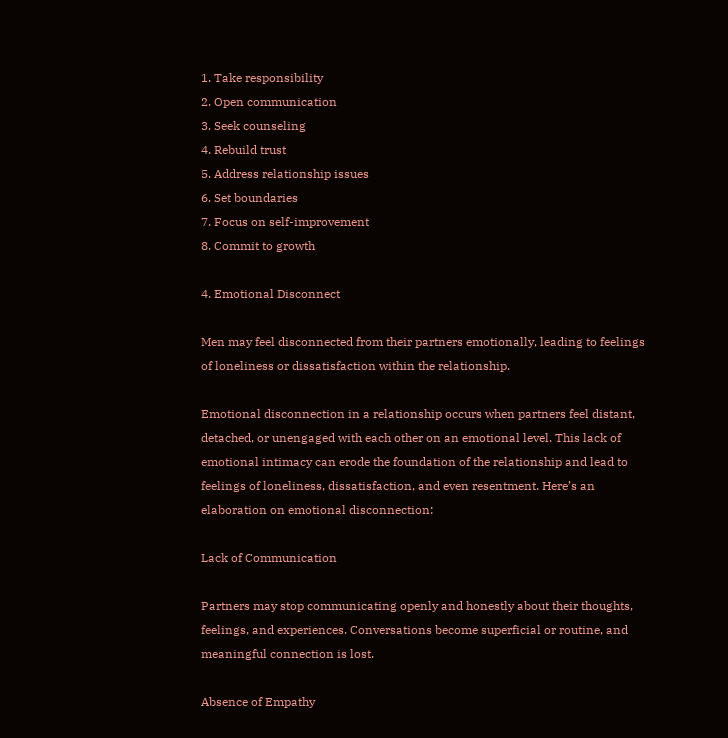1. Take responsibility
2. Open communication
3. Seek counseling
4. Rebuild trust
5. Address relationship issues
6. Set boundaries
7. Focus on self-improvement
8. Commit to growth

4. Emotional Disconnect

Men may feel disconnected from their partners emotionally, leading to feelings of loneliness or dissatisfaction within the relationship.

Emotional disconnection in a relationship occurs when partners feel distant, detached, or unengaged with each other on an emotional level. This lack of emotional intimacy can erode the foundation of the relationship and lead to feelings of loneliness, dissatisfaction, and even resentment. Here’s an elaboration on emotional disconnection:

Lack of Communication

Partners may stop communicating openly and honestly about their thoughts, feelings, and experiences. Conversations become superficial or routine, and meaningful connection is lost.

Absence of Empathy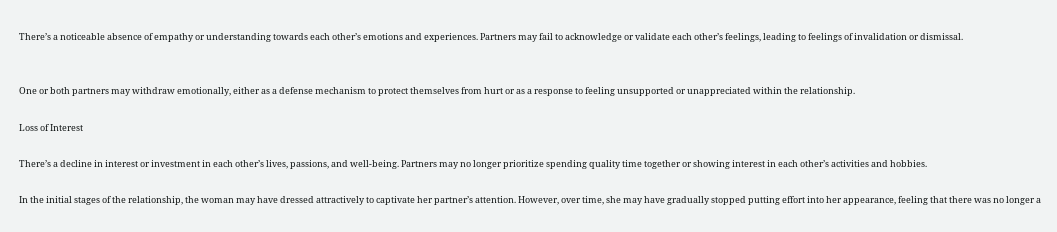There’s a noticeable absence of empathy or understanding towards each other’s emotions and experiences. Partners may fail to acknowledge or validate each other’s feelings, leading to feelings of invalidation or dismissal.


One or both partners may withdraw emotionally, either as a defense mechanism to protect themselves from hurt or as a response to feeling unsupported or unappreciated within the relationship.

Loss of Interest

There’s a decline in interest or investment in each other’s lives, passions, and well-being. Partners may no longer prioritize spending quality time together or showing interest in each other’s activities and hobbies.

In the initial stages of the relationship, the woman may have dressed attractively to captivate her partner’s attention. However, over time, she may have gradually stopped putting effort into her appearance, feeling that there was no longer a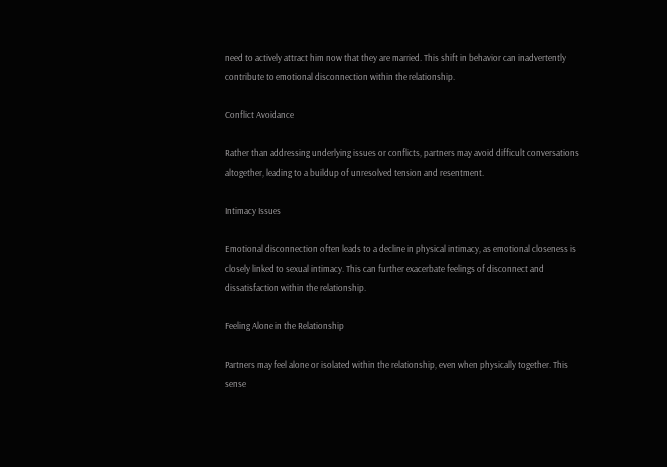need to actively attract him now that they are married. This shift in behavior can inadvertently contribute to emotional disconnection within the relationship.

Conflict Avoidance

Rather than addressing underlying issues or conflicts, partners may avoid difficult conversations altogether, leading to a buildup of unresolved tension and resentment.

Intimacy Issues

Emotional disconnection often leads to a decline in physical intimacy, as emotional closeness is closely linked to sexual intimacy. This can further exacerbate feelings of disconnect and dissatisfaction within the relationship.

Feeling Alone in the Relationship

Partners may feel alone or isolated within the relationship, even when physically together. This sense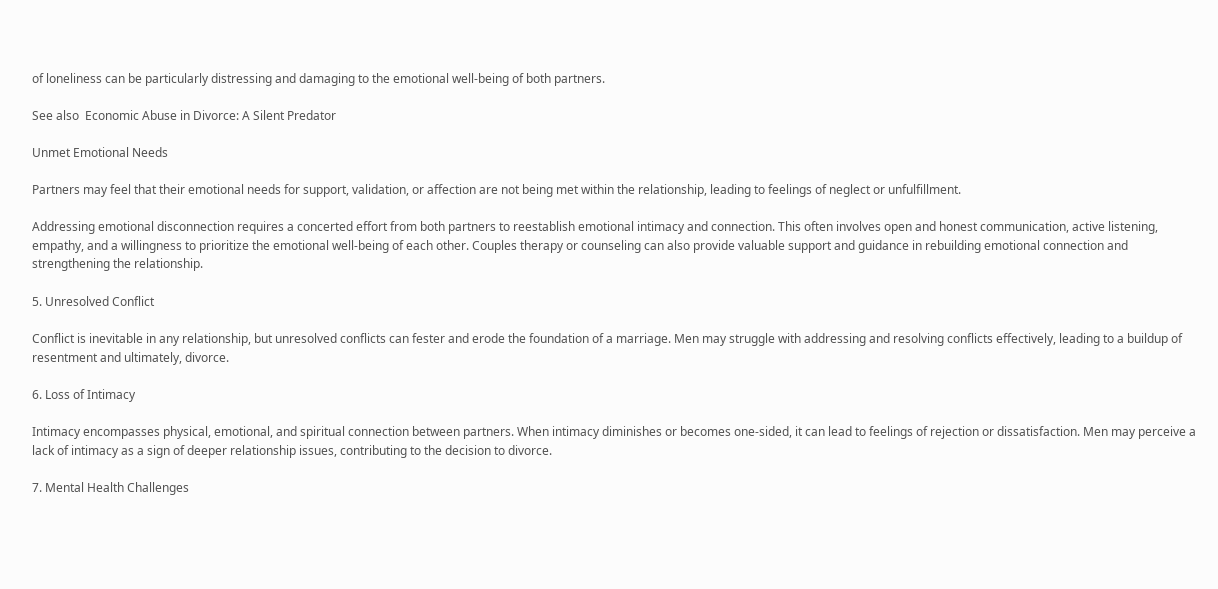of loneliness can be particularly distressing and damaging to the emotional well-being of both partners.

See also  Economic Abuse in Divorce: A Silent Predator

Unmet Emotional Needs

Partners may feel that their emotional needs for support, validation, or affection are not being met within the relationship, leading to feelings of neglect or unfulfillment.

Addressing emotional disconnection requires a concerted effort from both partners to reestablish emotional intimacy and connection. This often involves open and honest communication, active listening, empathy, and a willingness to prioritize the emotional well-being of each other. Couples therapy or counseling can also provide valuable support and guidance in rebuilding emotional connection and strengthening the relationship.

5. Unresolved Conflict

Conflict is inevitable in any relationship, but unresolved conflicts can fester and erode the foundation of a marriage. Men may struggle with addressing and resolving conflicts effectively, leading to a buildup of resentment and ultimately, divorce.

6. Loss of Intimacy

Intimacy encompasses physical, emotional, and spiritual connection between partners. When intimacy diminishes or becomes one-sided, it can lead to feelings of rejection or dissatisfaction. Men may perceive a lack of intimacy as a sign of deeper relationship issues, contributing to the decision to divorce.

7. Mental Health Challenges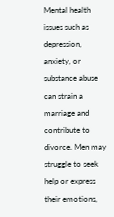Mental health issues such as depression, anxiety, or substance abuse can strain a marriage and contribute to divorce. Men may struggle to seek help or express their emotions,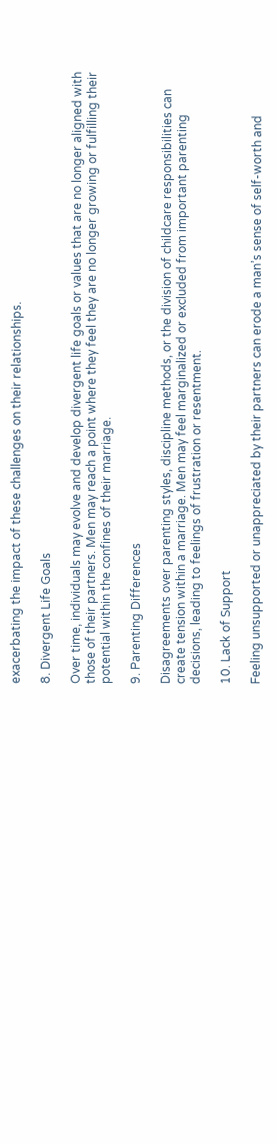exacerbating the impact of these challenges on their relationships.

8. Divergent Life Goals

Over time, individuals may evolve and develop divergent life goals or values that are no longer aligned with those of their partners. Men may reach a point where they feel they are no longer growing or fulfilling their potential within the confines of their marriage.

9. Parenting Differences

Disagreements over parenting styles, discipline methods, or the division of childcare responsibilities can create tension within a marriage. Men may feel marginalized or excluded from important parenting decisions, leading to feelings of frustration or resentment.

10. Lack of Support

Feeling unsupported or unappreciated by their partners can erode a man’s sense of self-worth and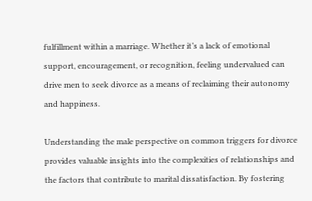fulfillment within a marriage. Whether it’s a lack of emotional support, encouragement, or recognition, feeling undervalued can drive men to seek divorce as a means of reclaiming their autonomy and happiness.

Understanding the male perspective on common triggers for divorce provides valuable insights into the complexities of relationships and the factors that contribute to marital dissatisfaction. By fostering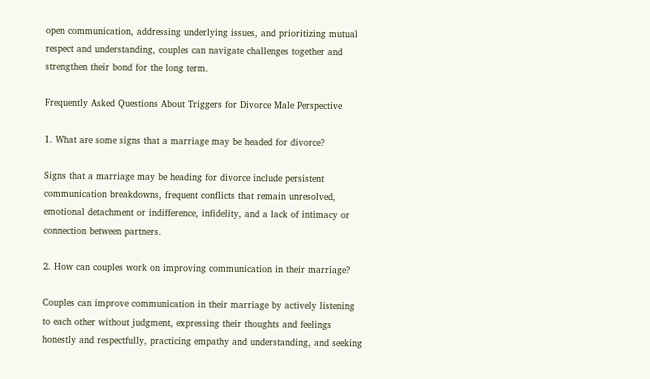open communication, addressing underlying issues, and prioritizing mutual respect and understanding, couples can navigate challenges together and strengthen their bond for the long term.

Frequently Asked Questions About Triggers for Divorce Male Perspective

1. What are some signs that a marriage may be headed for divorce?

Signs that a marriage may be heading for divorce include persistent communication breakdowns, frequent conflicts that remain unresolved, emotional detachment or indifference, infidelity, and a lack of intimacy or connection between partners.

2. How can couples work on improving communication in their marriage?

Couples can improve communication in their marriage by actively listening to each other without judgment, expressing their thoughts and feelings honestly and respectfully, practicing empathy and understanding, and seeking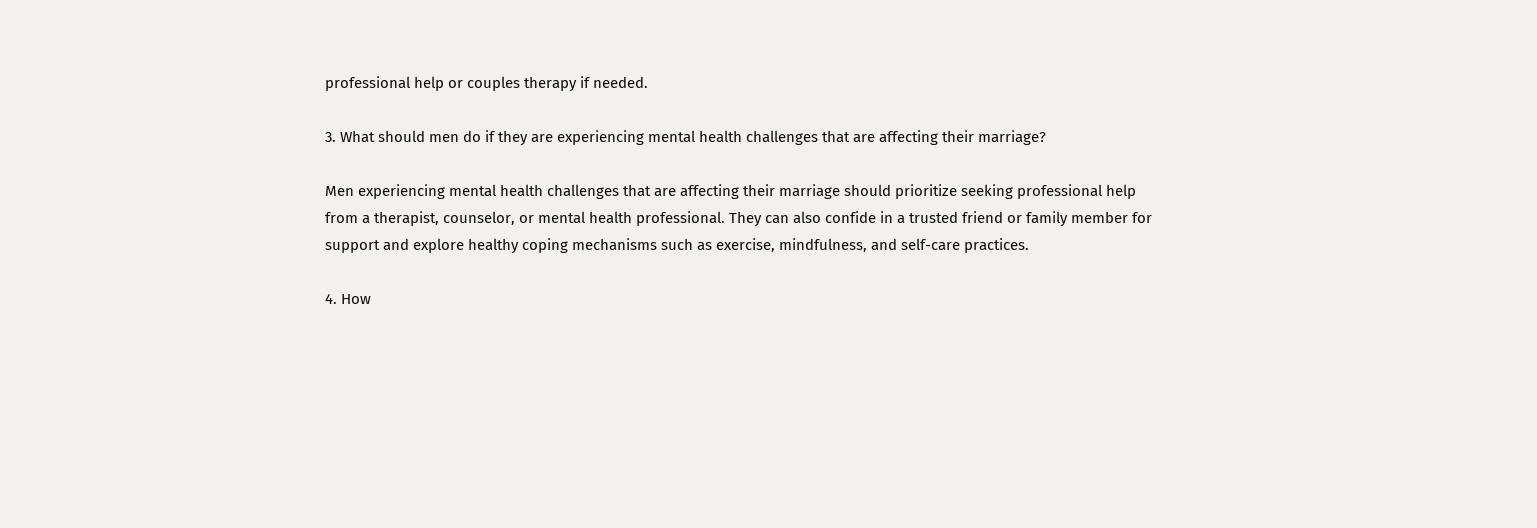professional help or couples therapy if needed.

3. What should men do if they are experiencing mental health challenges that are affecting their marriage?

Men experiencing mental health challenges that are affecting their marriage should prioritize seeking professional help from a therapist, counselor, or mental health professional. They can also confide in a trusted friend or family member for support and explore healthy coping mechanisms such as exercise, mindfulness, and self-care practices.

4. How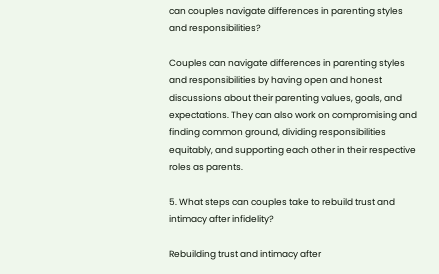can couples navigate differences in parenting styles and responsibilities?

Couples can navigate differences in parenting styles and responsibilities by having open and honest discussions about their parenting values, goals, and expectations. They can also work on compromising and finding common ground, dividing responsibilities equitably, and supporting each other in their respective roles as parents.

5. What steps can couples take to rebuild trust and intimacy after infidelity?

Rebuilding trust and intimacy after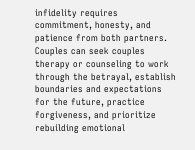infidelity requires commitment, honesty, and patience from both partners. Couples can seek couples therapy or counseling to work through the betrayal, establish boundaries and expectations for the future, practice forgiveness, and prioritize rebuilding emotional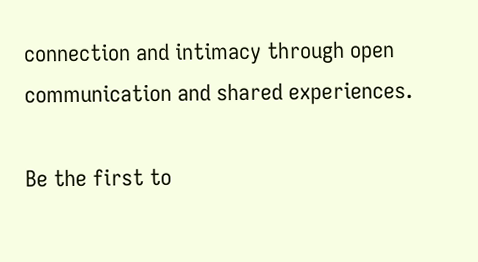connection and intimacy through open communication and shared experiences.

Be the first to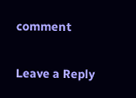comment

Leave a Reply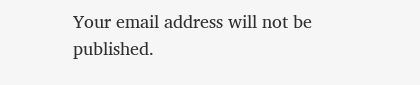Your email address will not be published.